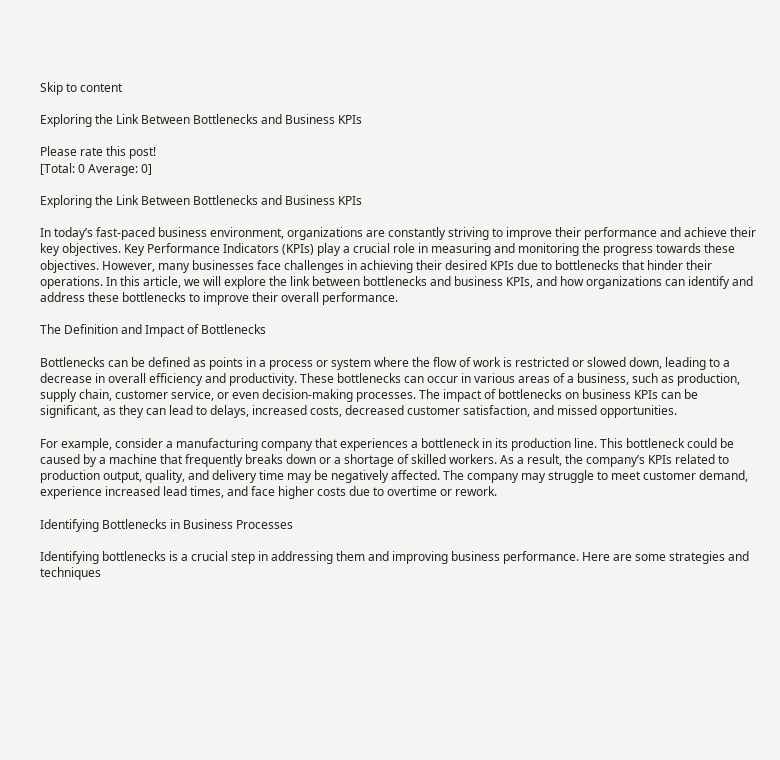Skip to content

Exploring the Link Between Bottlenecks and Business KPIs

Please rate this post!
[Total: 0 Average: 0]

Exploring the Link Between Bottlenecks and Business KPIs

In today’s fast-paced business environment, organizations are constantly striving to improve their performance and achieve their key objectives. Key Performance Indicators (KPIs) play a crucial role in measuring and monitoring the progress towards these objectives. However, many businesses face challenges in achieving their desired KPIs due to bottlenecks that hinder their operations. In this article, we will explore the link between bottlenecks and business KPIs, and how organizations can identify and address these bottlenecks to improve their overall performance.

The Definition and Impact of Bottlenecks

Bottlenecks can be defined as points in a process or system where the flow of work is restricted or slowed down, leading to a decrease in overall efficiency and productivity. These bottlenecks can occur in various areas of a business, such as production, supply chain, customer service, or even decision-making processes. The impact of bottlenecks on business KPIs can be significant, as they can lead to delays, increased costs, decreased customer satisfaction, and missed opportunities.

For example, consider a manufacturing company that experiences a bottleneck in its production line. This bottleneck could be caused by a machine that frequently breaks down or a shortage of skilled workers. As a result, the company’s KPIs related to production output, quality, and delivery time may be negatively affected. The company may struggle to meet customer demand, experience increased lead times, and face higher costs due to overtime or rework.

Identifying Bottlenecks in Business Processes

Identifying bottlenecks is a crucial step in addressing them and improving business performance. Here are some strategies and techniques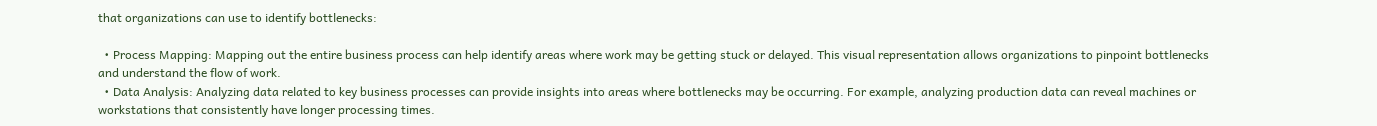that organizations can use to identify bottlenecks:

  • Process Mapping: Mapping out the entire business process can help identify areas where work may be getting stuck or delayed. This visual representation allows organizations to pinpoint bottlenecks and understand the flow of work.
  • Data Analysis: Analyzing data related to key business processes can provide insights into areas where bottlenecks may be occurring. For example, analyzing production data can reveal machines or workstations that consistently have longer processing times.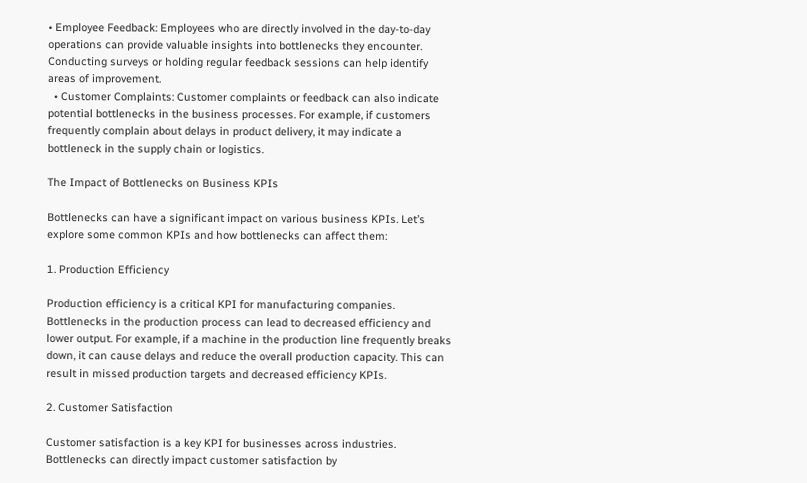• Employee Feedback: Employees who are directly involved in the day-to-day operations can provide valuable insights into bottlenecks they encounter. Conducting surveys or holding regular feedback sessions can help identify areas of improvement.
  • Customer Complaints: Customer complaints or feedback can also indicate potential bottlenecks in the business processes. For example, if customers frequently complain about delays in product delivery, it may indicate a bottleneck in the supply chain or logistics.

The Impact of Bottlenecks on Business KPIs

Bottlenecks can have a significant impact on various business KPIs. Let’s explore some common KPIs and how bottlenecks can affect them:

1. Production Efficiency

Production efficiency is a critical KPI for manufacturing companies. Bottlenecks in the production process can lead to decreased efficiency and lower output. For example, if a machine in the production line frequently breaks down, it can cause delays and reduce the overall production capacity. This can result in missed production targets and decreased efficiency KPIs.

2. Customer Satisfaction

Customer satisfaction is a key KPI for businesses across industries. Bottlenecks can directly impact customer satisfaction by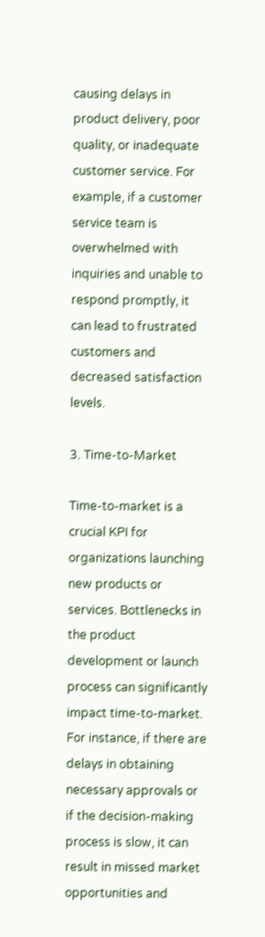causing delays in product delivery, poor quality, or inadequate customer service. For example, if a customer service team is overwhelmed with inquiries and unable to respond promptly, it can lead to frustrated customers and decreased satisfaction levels.

3. Time-to-Market

Time-to-market is a crucial KPI for organizations launching new products or services. Bottlenecks in the product development or launch process can significantly impact time-to-market. For instance, if there are delays in obtaining necessary approvals or if the decision-making process is slow, it can result in missed market opportunities and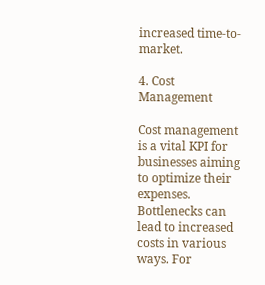increased time-to-market.

4. Cost Management

Cost management is a vital KPI for businesses aiming to optimize their expenses. Bottlenecks can lead to increased costs in various ways. For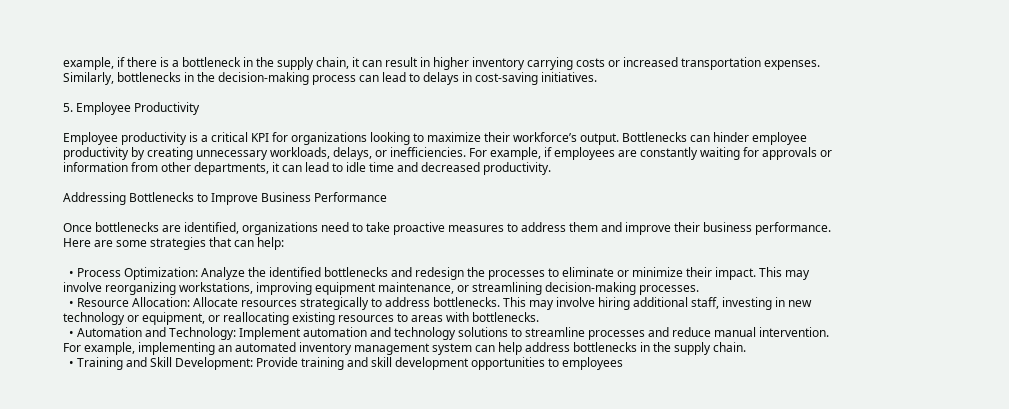example, if there is a bottleneck in the supply chain, it can result in higher inventory carrying costs or increased transportation expenses. Similarly, bottlenecks in the decision-making process can lead to delays in cost-saving initiatives.

5. Employee Productivity

Employee productivity is a critical KPI for organizations looking to maximize their workforce’s output. Bottlenecks can hinder employee productivity by creating unnecessary workloads, delays, or inefficiencies. For example, if employees are constantly waiting for approvals or information from other departments, it can lead to idle time and decreased productivity.

Addressing Bottlenecks to Improve Business Performance

Once bottlenecks are identified, organizations need to take proactive measures to address them and improve their business performance. Here are some strategies that can help:

  • Process Optimization: Analyze the identified bottlenecks and redesign the processes to eliminate or minimize their impact. This may involve reorganizing workstations, improving equipment maintenance, or streamlining decision-making processes.
  • Resource Allocation: Allocate resources strategically to address bottlenecks. This may involve hiring additional staff, investing in new technology or equipment, or reallocating existing resources to areas with bottlenecks.
  • Automation and Technology: Implement automation and technology solutions to streamline processes and reduce manual intervention. For example, implementing an automated inventory management system can help address bottlenecks in the supply chain.
  • Training and Skill Development: Provide training and skill development opportunities to employees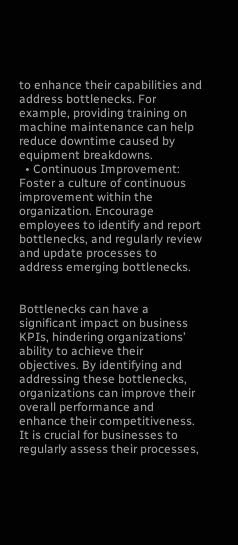to enhance their capabilities and address bottlenecks. For example, providing training on machine maintenance can help reduce downtime caused by equipment breakdowns.
  • Continuous Improvement: Foster a culture of continuous improvement within the organization. Encourage employees to identify and report bottlenecks, and regularly review and update processes to address emerging bottlenecks.


Bottlenecks can have a significant impact on business KPIs, hindering organizations’ ability to achieve their objectives. By identifying and addressing these bottlenecks, organizations can improve their overall performance and enhance their competitiveness. It is crucial for businesses to regularly assess their processes,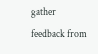gather feedback from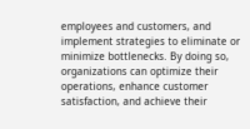employees and customers, and implement strategies to eliminate or minimize bottlenecks. By doing so, organizations can optimize their operations, enhance customer satisfaction, and achieve their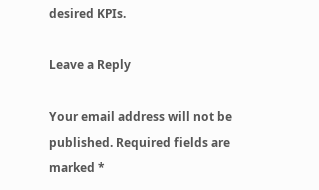desired KPIs.

Leave a Reply

Your email address will not be published. Required fields are marked *